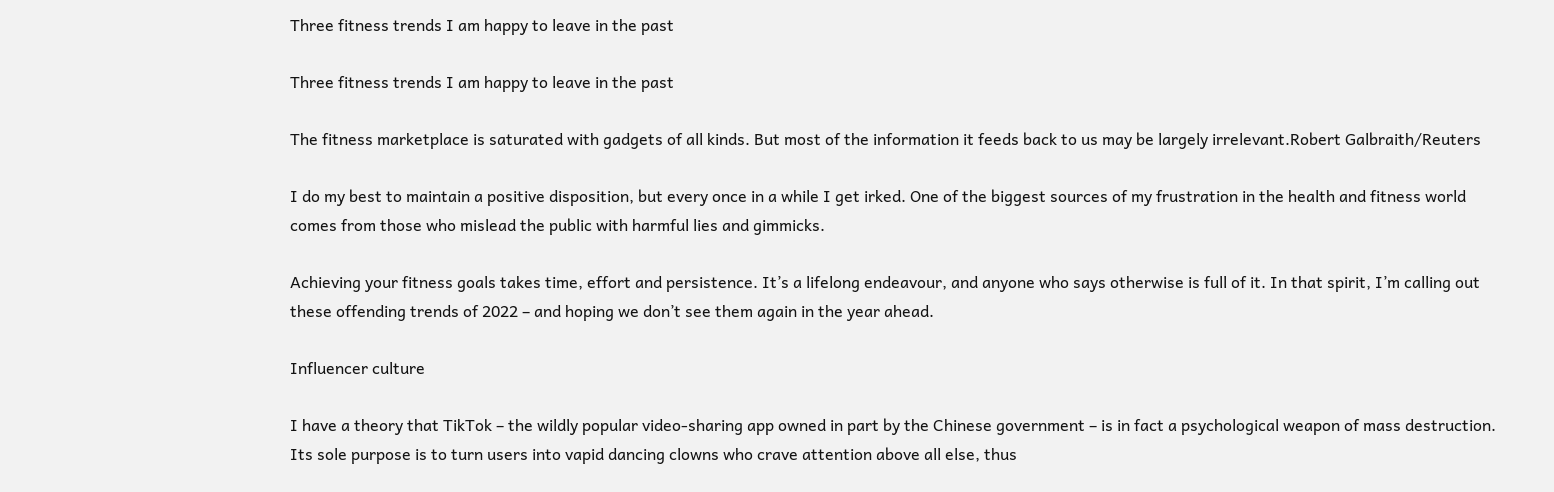Three fitness trends I am happy to leave in the past

Three fitness trends I am happy to leave in the past

The fitness marketplace is saturated with gadgets of all kinds. But most of the information it feeds back to us may be largely irrelevant.Robert Galbraith/Reuters

I do my best to maintain a positive disposition, but every once in a while I get irked. One of the biggest sources of my frustration in the health and fitness world comes from those who mislead the public with harmful lies and gimmicks.

Achieving your fitness goals takes time, effort and persistence. It’s a lifelong endeavour, and anyone who says otherwise is full of it. In that spirit, I’m calling out these offending trends of 2022 – and hoping we don’t see them again in the year ahead.

Influencer culture

I have a theory that TikTok – the wildly popular video-sharing app owned in part by the Chinese government – is in fact a psychological weapon of mass destruction. Its sole purpose is to turn users into vapid dancing clowns who crave attention above all else, thus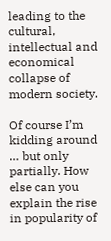leading to the cultural, intellectual and economical collapse of modern society.

Of course I’m kidding around … but only partially. How else can you explain the rise in popularity of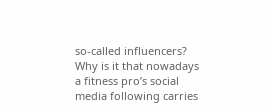so-called influencers? Why is it that nowadays a fitness pro’s social media following carries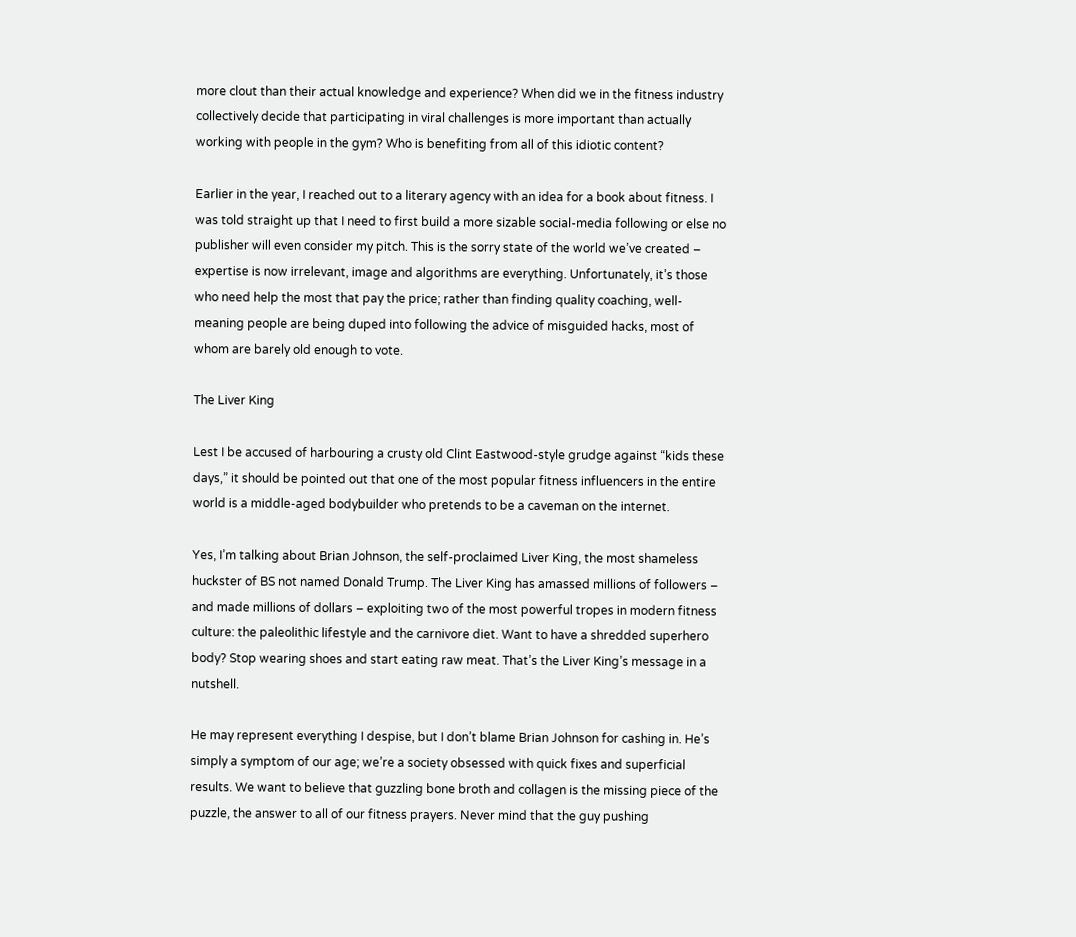more clout than their actual knowledge and experience? When did we in the fitness industry collectively decide that participating in viral challenges is more important than actually working with people in the gym? Who is benefiting from all of this idiotic content?

Earlier in the year, I reached out to a literary agency with an idea for a book about fitness. I was told straight up that I need to first build a more sizable social-media following or else no publisher will even consider my pitch. This is the sorry state of the world we’ve created – expertise is now irrelevant, image and algorithms are everything. Unfortunately, it’s those who need help the most that pay the price; rather than finding quality coaching, well-meaning people are being duped into following the advice of misguided hacks, most of whom are barely old enough to vote.

The Liver King

Lest I be accused of harbouring a crusty old Clint Eastwood-style grudge against “kids these days,” it should be pointed out that one of the most popular fitness influencers in the entire world is a middle-aged bodybuilder who pretends to be a caveman on the internet.

Yes, I’m talking about Brian Johnson, the self-proclaimed Liver King, the most shameless huckster of BS not named Donald Trump. The Liver King has amassed millions of followers – and made millions of dollars – exploiting two of the most powerful tropes in modern fitness culture: the paleolithic lifestyle and the carnivore diet. Want to have a shredded superhero body? Stop wearing shoes and start eating raw meat. That’s the Liver King’s message in a nutshell.

He may represent everything I despise, but I don’t blame Brian Johnson for cashing in. He’s simply a symptom of our age; we’re a society obsessed with quick fixes and superficial results. We want to believe that guzzling bone broth and collagen is the missing piece of the puzzle, the answer to all of our fitness prayers. Never mind that the guy pushing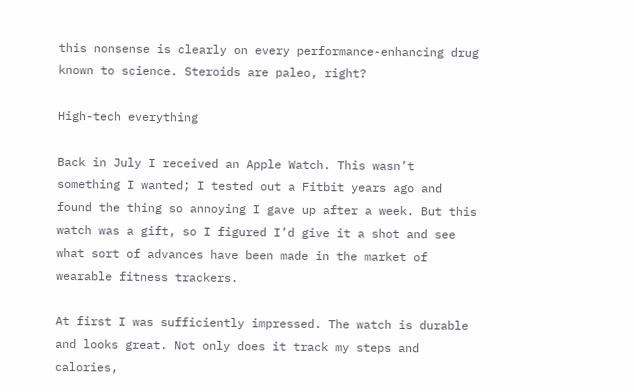this nonsense is clearly on every performance-enhancing drug known to science. Steroids are paleo, right?

High-tech everything

Back in July I received an Apple Watch. This wasn’t something I wanted; I tested out a Fitbit years ago and found the thing so annoying I gave up after a week. But this watch was a gift, so I figured I’d give it a shot and see what sort of advances have been made in the market of wearable fitness trackers.

At first I was sufficiently impressed. The watch is durable and looks great. Not only does it track my steps and calories,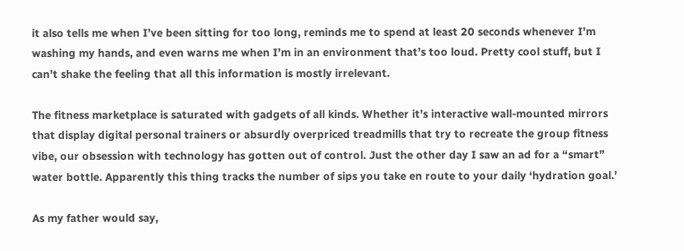it also tells me when I’ve been sitting for too long, reminds me to spend at least 20 seconds whenever I’m washing my hands, and even warns me when I’m in an environment that’s too loud. Pretty cool stuff, but I can’t shake the feeling that all this information is mostly irrelevant.

The fitness marketplace is saturated with gadgets of all kinds. Whether it’s interactive wall-mounted mirrors that display digital personal trainers or absurdly overpriced treadmills that try to recreate the group fitness vibe, our obsession with technology has gotten out of control. Just the other day I saw an ad for a “smart” water bottle. Apparently this thing tracks the number of sips you take en route to your daily ‘hydration goal.’

As my father would say,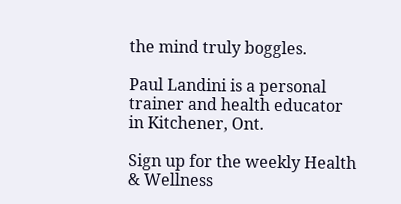the mind truly boggles.

Paul Landini is a personal trainer and health educator in Kitchener, Ont.

Sign up for the weekly Health & Wellness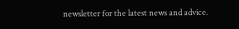newsletter for the latest news and advice.